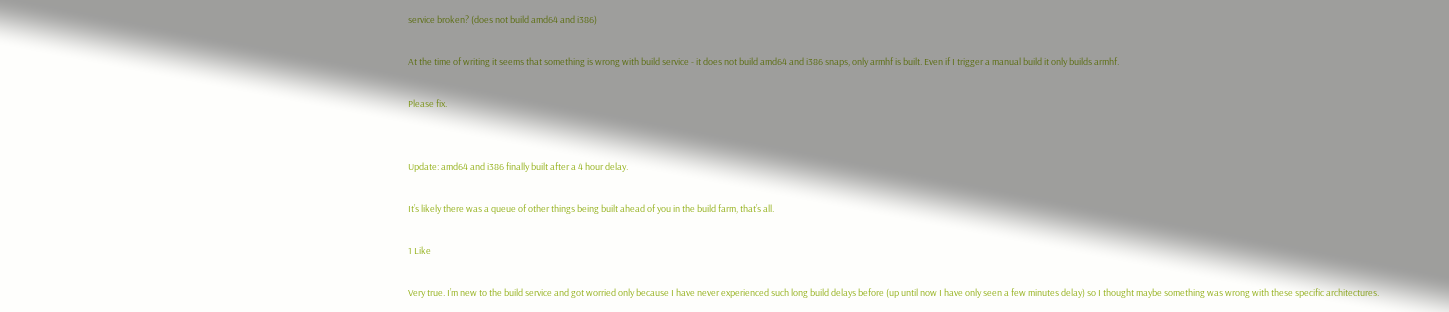service broken? (does not build amd64 and i386)

At the time of writing it seems that something is wrong with build service - it does not build amd64 and i386 snaps, only armhf is built. Even if I trigger a manual build it only builds armhf.

Please fix.


Update: amd64 and i386 finally built after a 4 hour delay.

It’s likely there was a queue of other things being built ahead of you in the build farm, that’s all.

1 Like

Very true. I’m new to the build service and got worried only because I have never experienced such long build delays before (up until now I have only seen a few minutes delay) so I thought maybe something was wrong with these specific architectures.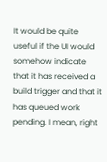It would be quite useful if the UI would somehow indicate that it has received a build trigger and that it has queued work pending. I mean, right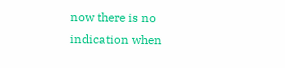now there is no indication when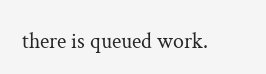there is queued work.